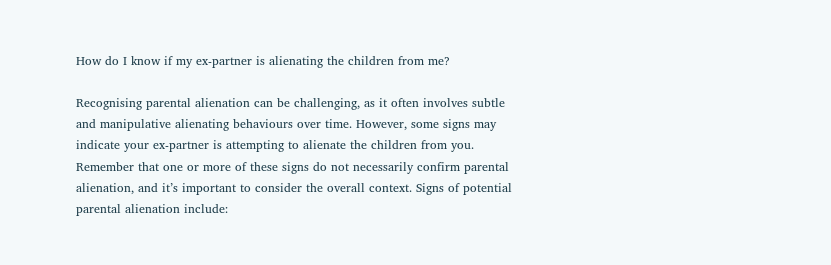How do I know if my ex-partner is alienating the children from me?

Recognising parental alienation can be challenging, as it often involves subtle and manipulative alienating behaviours over time. However, some signs may indicate your ex-partner is attempting to alienate the children from you. Remember that one or more of these signs do not necessarily confirm parental alienation, and it’s important to consider the overall context. Signs of potential parental alienation include: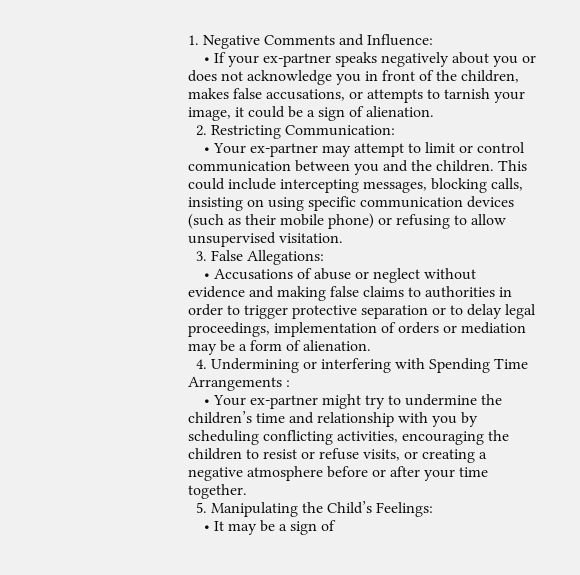1. Negative Comments and Influence:
    • If your ex-partner speaks negatively about you or does not acknowledge you in front of the children, makes false accusations, or attempts to tarnish your image, it could be a sign of alienation.
  2. Restricting Communication:
    • Your ex-partner may attempt to limit or control communication between you and the children. This could include intercepting messages, blocking calls, insisting on using specific communication devices (such as their mobile phone) or refusing to allow unsupervised visitation.
  3. False Allegations:
    • Accusations of abuse or neglect without evidence and making false claims to authorities in order to trigger protective separation or to delay legal proceedings, implementation of orders or mediation may be a form of alienation.
  4. Undermining or interfering with Spending Time Arrangements :
    • Your ex-partner might try to undermine the children’s time and relationship with you by scheduling conflicting activities, encouraging the children to resist or refuse visits, or creating a negative atmosphere before or after your time together.
  5. Manipulating the Child’s Feelings:
    • It may be a sign of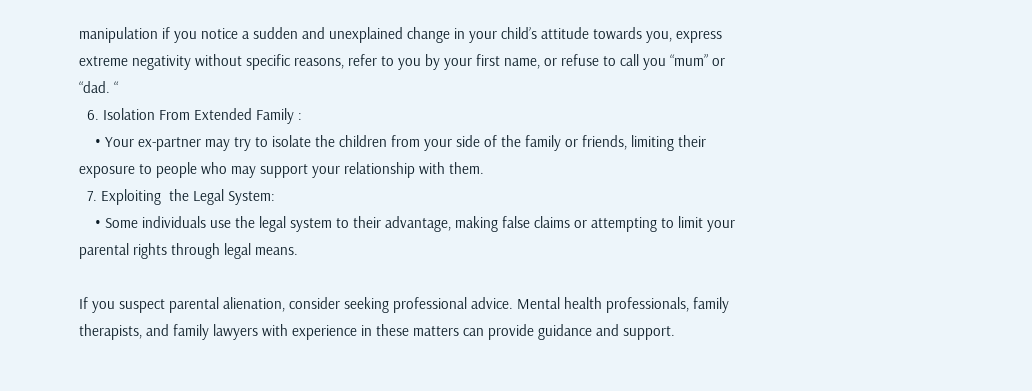manipulation if you notice a sudden and unexplained change in your child’s attitude towards you, express extreme negativity without specific reasons, refer to you by your first name, or refuse to call you “mum” or “dad. “
  6. Isolation From Extended Family :
    • Your ex-partner may try to isolate the children from your side of the family or friends, limiting their exposure to people who may support your relationship with them.
  7. Exploiting  the Legal System:
    • Some individuals use the legal system to their advantage, making false claims or attempting to limit your parental rights through legal means.

If you suspect parental alienation, consider seeking professional advice. Mental health professionals, family therapists, and family lawyers with experience in these matters can provide guidance and support.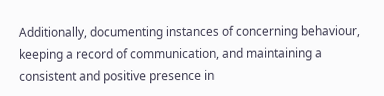Additionally, documenting instances of concerning behaviour, keeping a record of communication, and maintaining a consistent and positive presence in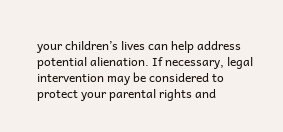your children’s lives can help address potential alienation. If necessary, legal intervention may be considered to protect your parental rights and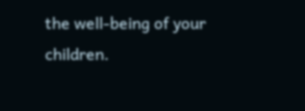the well-being of your children.